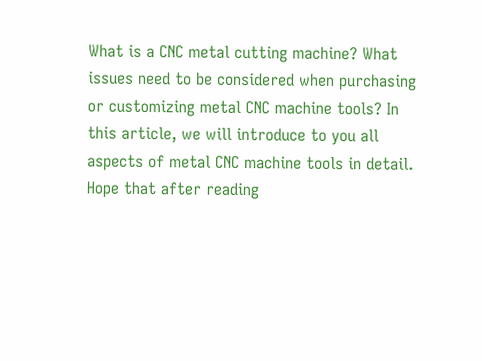What is a CNC metal cutting machine? What issues need to be considered when purchasing or customizing metal CNC machine tools? In this article, we will introduce to you all aspects of metal CNC machine tools in detail. Hope that after reading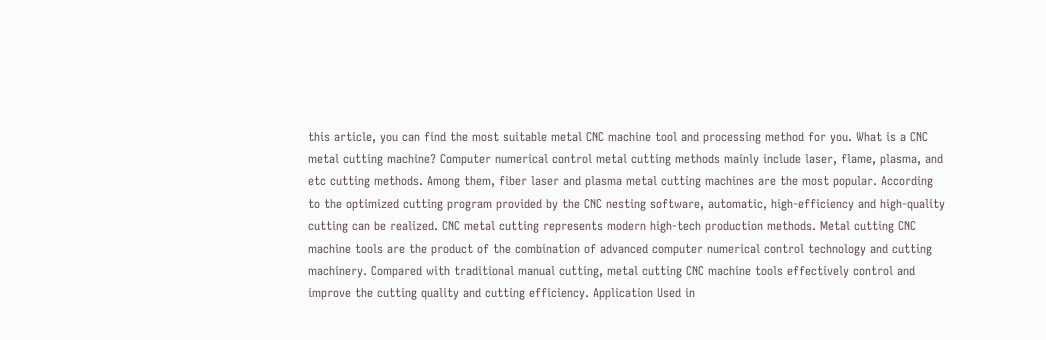this article, you can find the most suitable metal CNC machine tool and processing method for you. What is a CNC metal cutting machine? Computer numerical control metal cutting methods mainly include laser, flame, plasma, and etc cutting methods. Among them, fiber laser and plasma metal cutting machines are the most popular. According to the optimized cutting program provided by the CNC nesting software, automatic, high-efficiency and high-quality cutting can be realized. CNC metal cutting represents modern high-tech production methods. Metal cutting CNC machine tools are the product of the combination of advanced computer numerical control technology and cutting machinery. Compared with traditional manual cutting, metal cutting CNC machine tools effectively control and improve the cutting quality and cutting efficiency. Application Used in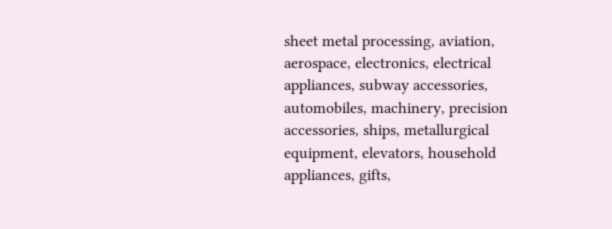sheet metal processing, aviation, aerospace, electronics, electrical appliances, subway accessories, automobiles, machinery, precision accessories, ships, metallurgical equipment, elevators, household appliances, gifts,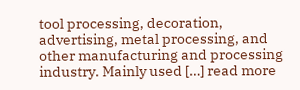tool processing, decoration, advertising, metal processing, and other manufacturing and processing industry. Mainly used […] read more